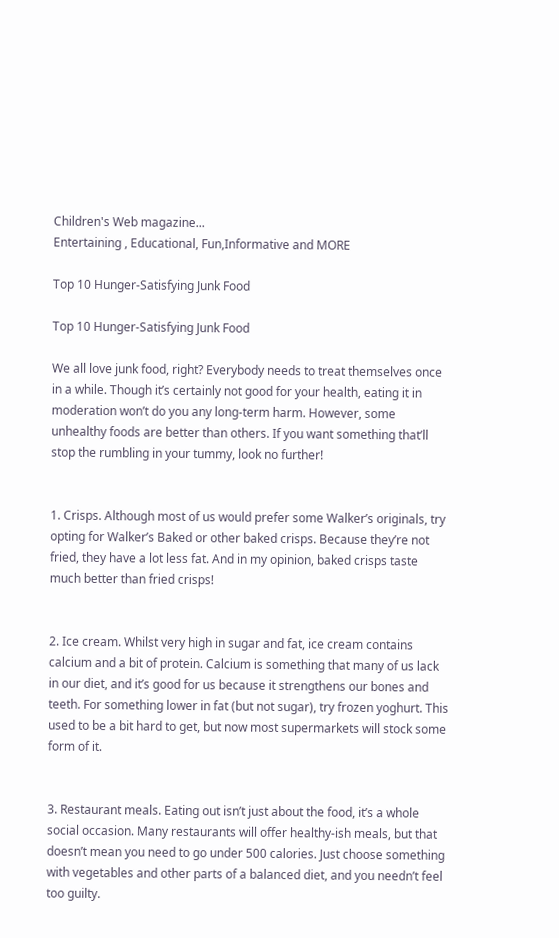Children's Web magazine...
Entertaining , Educational, Fun,Informative and MORE

Top 10 Hunger-Satisfying Junk Food

Top 10 Hunger-Satisfying Junk Food

We all love junk food, right? Everybody needs to treat themselves once in a while. Though it’s certainly not good for your health, eating it in moderation won’t do you any long-term harm. However, some unhealthy foods are better than others. If you want something that’ll stop the rumbling in your tummy, look no further!


1. Crisps. Although most of us would prefer some Walker’s originals, try opting for Walker’s Baked or other baked crisps. Because they’re not fried, they have a lot less fat. And in my opinion, baked crisps taste much better than fried crisps!


2. Ice cream. Whilst very high in sugar and fat, ice cream contains calcium and a bit of protein. Calcium is something that many of us lack in our diet, and it’s good for us because it strengthens our bones and teeth. For something lower in fat (but not sugar), try frozen yoghurt. This used to be a bit hard to get, but now most supermarkets will stock some form of it.


3. Restaurant meals. Eating out isn’t just about the food, it’s a whole social occasion. Many restaurants will offer healthy-ish meals, but that doesn’t mean you need to go under 500 calories. Just choose something with vegetables and other parts of a balanced diet, and you needn’t feel too guilty.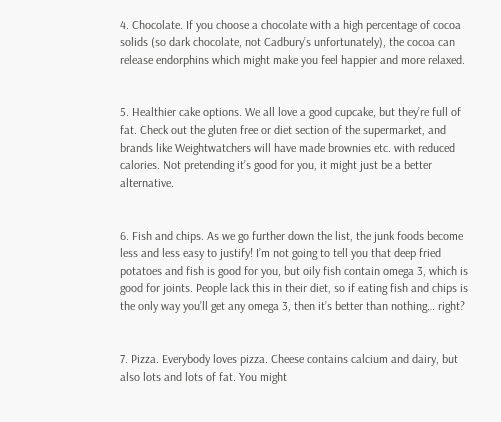4. Chocolate. If you choose a chocolate with a high percentage of cocoa solids (so dark chocolate, not Cadbury’s unfortunately), the cocoa can release endorphins which might make you feel happier and more relaxed.


5. Healthier cake options. We all love a good cupcake, but they’re full of fat. Check out the gluten free or diet section of the supermarket, and brands like Weightwatchers will have made brownies etc. with reduced calories. Not pretending it’s good for you, it might just be a better alternative.


6. Fish and chips. As we go further down the list, the junk foods become less and less easy to justify! I’m not going to tell you that deep fried potatoes and fish is good for you, but oily fish contain omega 3, which is good for joints. People lack this in their diet, so if eating fish and chips is the only way you’ll get any omega 3, then it’s better than nothing… right?


7. Pizza. Everybody loves pizza. Cheese contains calcium and dairy, but also lots and lots of fat. You might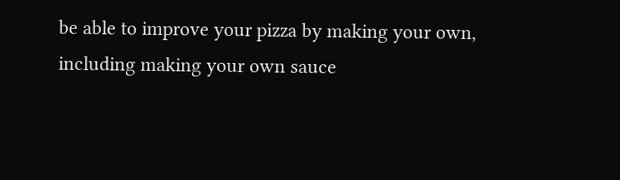be able to improve your pizza by making your own, including making your own sauce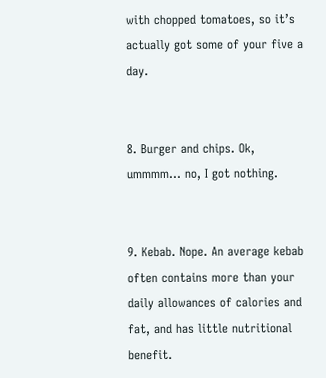with chopped tomatoes, so it’s actually got some of your five a day.


8. Burger and chips. Ok, ummmm… no, I got nothing.


9. Kebab. Nope. An average kebab often contains more than your daily allowances of calories and fat, and has little nutritional benefit.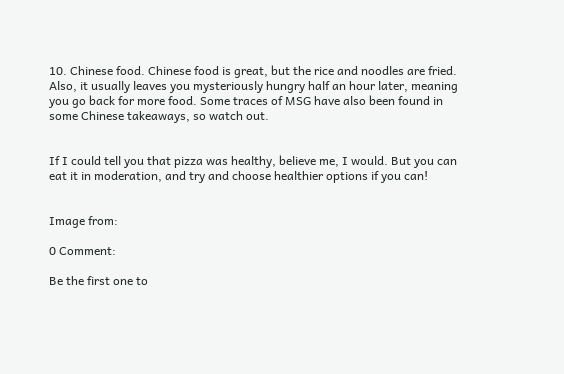10. Chinese food. Chinese food is great, but the rice and noodles are fried. Also, it usually leaves you mysteriously hungry half an hour later, meaning you go back for more food. Some traces of MSG have also been found in some Chinese takeaways, so watch out.


If I could tell you that pizza was healthy, believe me, I would. But you can eat it in moderation, and try and choose healthier options if you can!


Image from:

0 Comment:

Be the first one to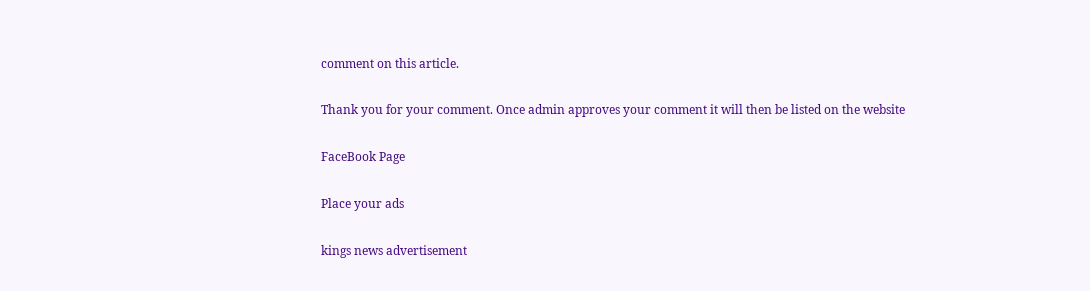comment on this article.

Thank you for your comment. Once admin approves your comment it will then be listed on the website

FaceBook Page

Place your ads

kings news advertisement